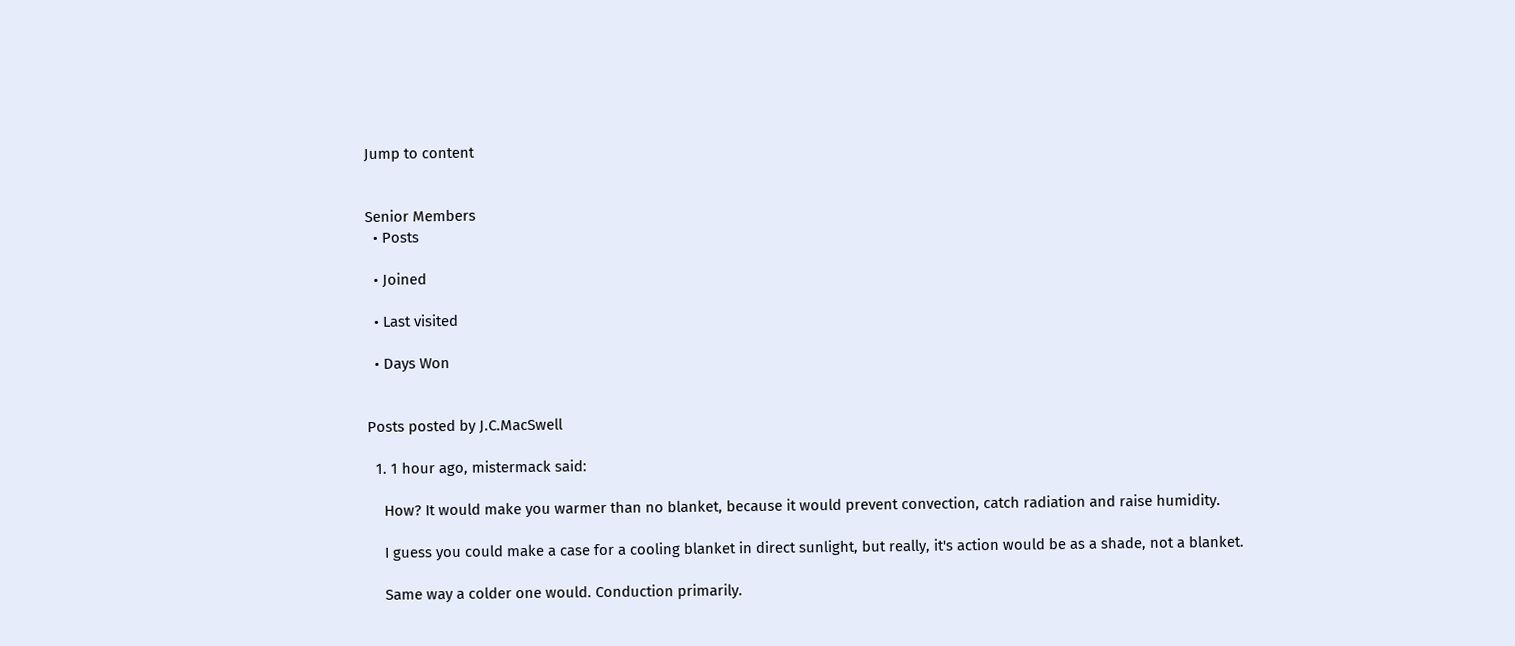Jump to content


Senior Members
  • Posts

  • Joined

  • Last visited

  • Days Won


Posts posted by J.C.MacSwell

  1. 1 hour ago, mistermack said:

    How? It would make you warmer than no blanket, because it would prevent convection, catch radiation and raise humidity.

    I guess you could make a case for a cooling blanket in direct sunlight, but really, it's action would be as a shade, not a blanket.

    Same way a colder one would. Conduction primarily.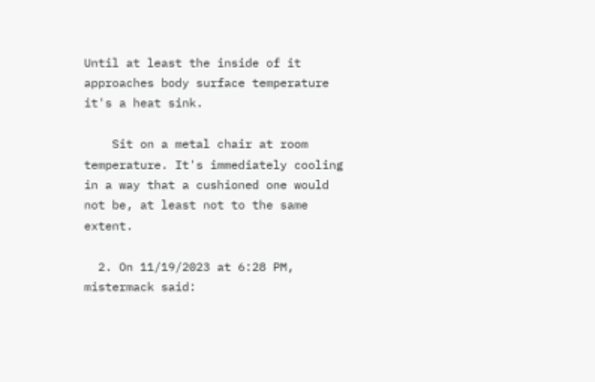Until at least the inside of it approaches body surface temperature it's a heat sink.

    Sit on a metal chair at room temperature. It's immediately cooling in a way that a cushioned one would not be, at least not to the same extent.

  2. On 11/19/2023 at 6:28 PM, mistermack said: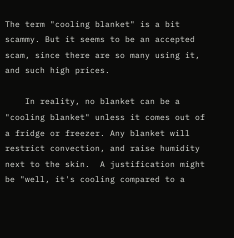The term "cooling blanket" is a bit scammy. But it seems to be an accepted scam, since there are so many using it, and such high prices.

    In reality, no blanket can be a "cooling blanket" unless it comes out of a fridge or freezer. Any blanket will restrict convection, and raise humidity next to the skin.  A justification might be "well, it's cooling compared to a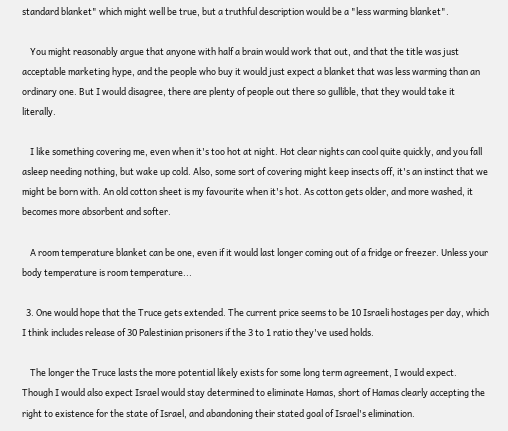standard blanket" which might well be true, but a truthful description would be a "less warming blanket".

    You might reasonably argue that anyone with half a brain would work that out, and that the title was just acceptable marketing hype, and the people who buy it would just expect a blanket that was less warming than an ordinary one. But I would disagree, there are plenty of people out there so gullible, that they would take it literally.

    I like something covering me, even when it's too hot at night. Hot clear nights can cool quite quickly, and you fall asleep needing nothing, but wake up cold. Also, some sort of covering might keep insects off, it's an instinct that we might be born with. An old cotton sheet is my favourite when it's hot. As cotton gets older, and more washed, it becomes more absorbent and softer.

    A room temperature blanket can be one, even if it would last longer coming out of a fridge or freezer. Unless your body temperature is room temperature...

  3. One would hope that the Truce gets extended. The current price seems to be 10 Israeli hostages per day, which I think includes release of 30 Palestinian prisoners if the 3 to 1 ratio they've used holds.

    The longer the Truce lasts the more potential likely exists for some long term agreement, I would expect. Though I would also expect Israel would stay determined to eliminate Hamas, short of Hamas clearly accepting the right to existence for the state of Israel, and abandoning their stated goal of Israel's elimination.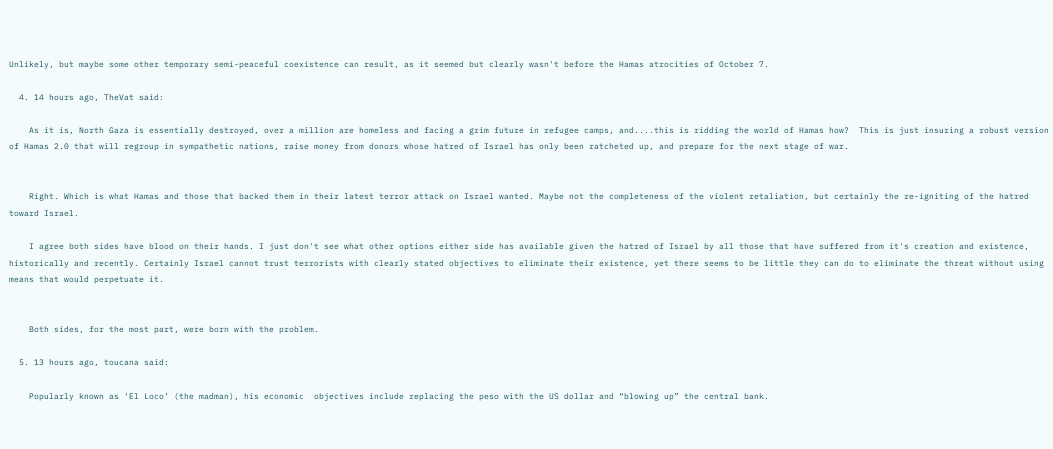Unlikely, but maybe some other temporary semi-peaceful coexistence can result, as it seemed but clearly wasn't before the Hamas atrocities of October 7.

  4. 14 hours ago, TheVat said:

    As it is, North Gaza is essentially destroyed, over a million are homeless and facing a grim future in refugee camps, and....this is ridding the world of Hamas how?  This is just insuring a robust version of Hamas 2.0 that will regroup in sympathetic nations, raise money from donors whose hatred of Israel has only been ratcheted up, and prepare for the next stage of war.


    Right. Which is what Hamas and those that backed them in their latest terror attack on Israel wanted. Maybe not the completeness of the violent retaliation, but certainly the re-igniting of the hatred toward Israel.

    I agree both sides have blood on their hands. I just don't see what other options either side has available given the hatred of Israel by all those that have suffered from it's creation and existence, historically and recently. Certainly Israel cannot trust terrorists with clearly stated objectives to eliminate their existence, yet there seems to be little they can do to eliminate the threat without using means that would perpetuate it.


    Both sides, for the most part, were born with the problem.

  5. 13 hours ago, toucana said:

    Popularly known as ‘El Loco’ (the madman), his economic  objectives include replacing the peso with the US dollar and “blowing up” the central bank.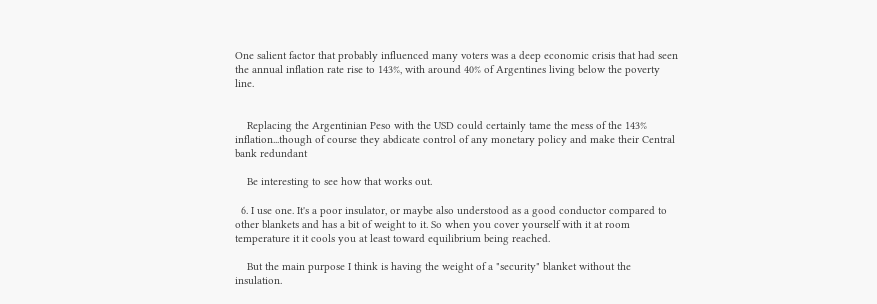One salient factor that probably influenced many voters was a deep economic crisis that had seen the annual inflation rate rise to 143%, with around 40% of Argentines living below the poverty line.


    Replacing the Argentinian Peso with the USD could certainly tame the mess of the 143% inflation...though of course they abdicate control of any monetary policy and make their Central bank redundant

    Be interesting to see how that works out.

  6. I use one. It's a poor insulator, or maybe also understood as a good conductor compared to other blankets and has a bit of weight to it. So when you cover yourself with it at room temperature it it cools you at least toward equilibrium being reached.

    But the main purpose I think is having the weight of a "security" blanket without the insulation.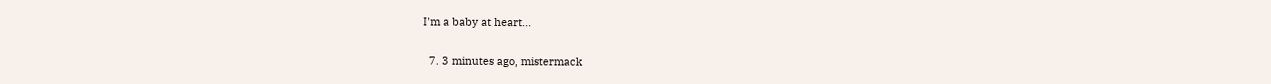I'm a baby at heart...

  7. 3 minutes ago, mistermack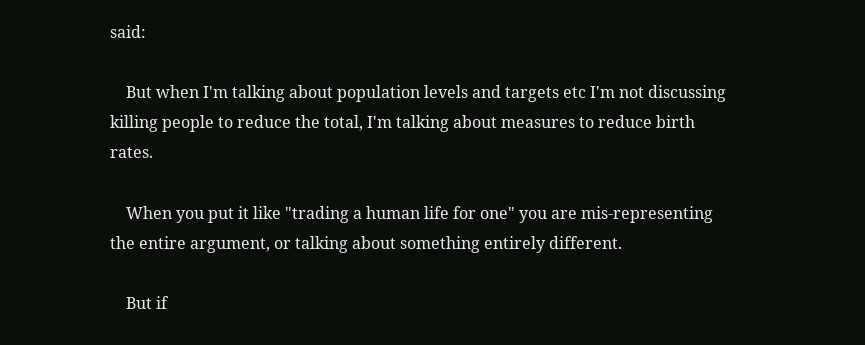said:

    But when I'm talking about population levels and targets etc I'm not discussing killing people to reduce the total, I'm talking about measures to reduce birth rates.

    When you put it like "trading a human life for one" you are mis-representing the entire argument, or talking about something entirely different.

    But if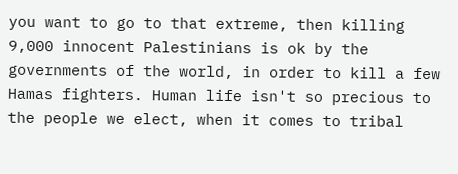you want to go to that extreme, then killing 9,000 innocent Palestinians is ok by the governments of the world, in order to kill a few Hamas fighters. Human life isn't so precious to the people we elect, when it comes to tribal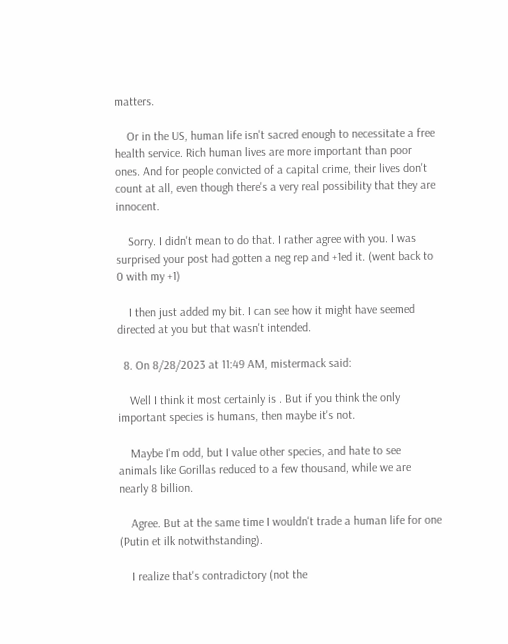matters.

    Or in the US, human life isn't sacred enough to necessitate a free health service. Rich human lives are more important than poor ones. And for people convicted of a capital crime, their lives don't count at all, even though there's a very real possibility that they are innocent.

    Sorry. I didn't mean to do that. I rather agree with you. I was surprised your post had gotten a neg rep and +1ed it. (went back to 0 with my +1)

    I then just added my bit. I can see how it might have seemed directed at you but that wasn't intended.

  8. On 8/28/2023 at 11:49 AM, mistermack said:

    Well I think it most certainly is . But if you think the only important species is humans, then maybe it's not.

    Maybe I'm odd, but I value other species, and hate to see animals like Gorillas reduced to a few thousand, while we are nearly 8 billion.

    Agree. But at the same time I wouldn't trade a human life for one (Putin et ilk notwithstanding).

    I realize that's contradictory (not the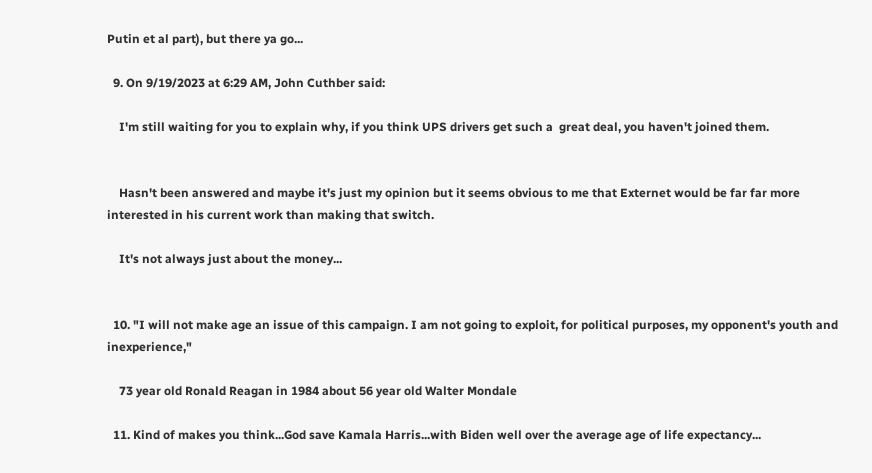Putin et al part), but there ya go...

  9. On 9/19/2023 at 6:29 AM, John Cuthber said:

    I'm still waiting for you to explain why, if you think UPS drivers get such a  great deal, you haven't joined them.


    Hasn't been answered and maybe it's just my opinion but it seems obvious to me that Externet would be far far more interested in his current work than making that switch.

    It's not always just about the money...


  10. "I will not make age an issue of this campaign. I am not going to exploit, for political purposes, my opponent's youth and inexperience,"

    73 year old Ronald Reagan in 1984 about 56 year old Walter Mondale

  11. Kind of makes you think...God save Kamala Harris...with Biden well over the average age of life expectancy...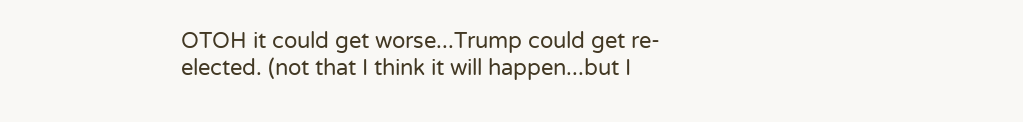OTOH it could get worse...Trump could get re-elected. (not that I think it will happen...but I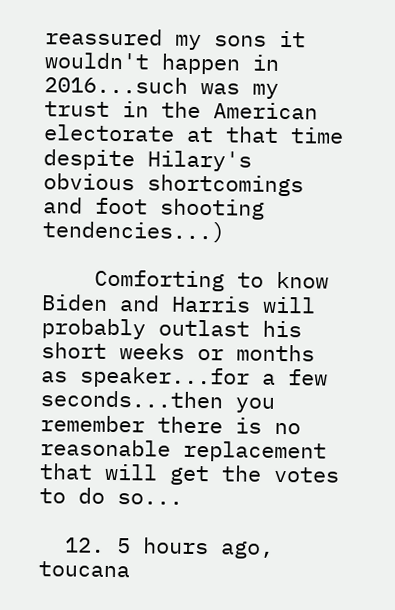reassured my sons it wouldn't happen in 2016...such was my trust in the American electorate at that time despite Hilary's obvious shortcomings and foot shooting tendencies...)

    Comforting to know Biden and Harris will probably outlast his short weeks or months as speaker...for a few seconds...then you remember there is no reasonable replacement that will get the votes to do so...

  12. 5 hours ago, toucana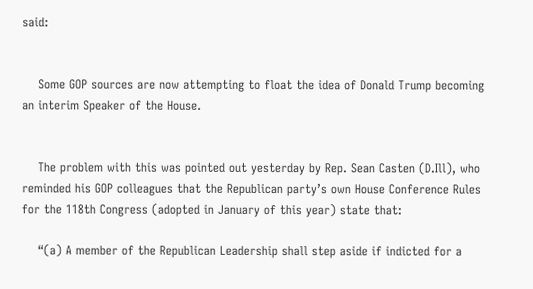said:


    Some GOP sources are now attempting to float the idea of Donald Trump becoming an interim Speaker of the House.


    The problem with this was pointed out yesterday by Rep. Sean Casten (D.Ill), who reminded his GOP colleagues that the Republican party’s own House Conference Rules for the 118th Congress (adopted in January of this year) state that:

    “(a) A member of the Republican Leadership shall step aside if indicted for a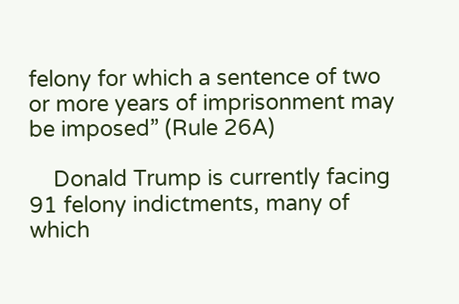felony for which a sentence of two or more years of imprisonment may be imposed” (Rule 26A)

    Donald Trump is currently facing 91 felony indictments, many of which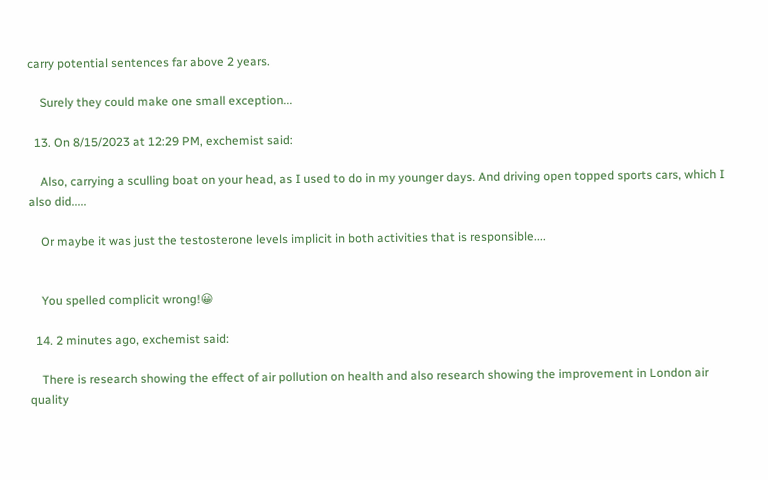carry potential sentences far above 2 years.

    Surely they could make one small exception...

  13. On 8/15/2023 at 12:29 PM, exchemist said:

    Also, carrying a sculling boat on your head, as I used to do in my younger days. And driving open topped sports cars, which I also did.....

    Or maybe it was just the testosterone levels implicit in both activities that is responsible....


    You spelled complicit wrong!😀

  14. 2 minutes ago, exchemist said:

    There is research showing the effect of air pollution on health and also research showing the improvement in London air quality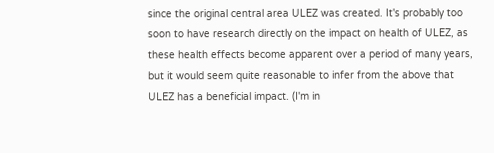since the original central area ULEZ was created. It's probably too soon to have research directly on the impact on health of ULEZ, as these health effects become apparent over a period of many years, but it would seem quite reasonable to infer from the above that ULEZ has a beneficial impact. (I'm in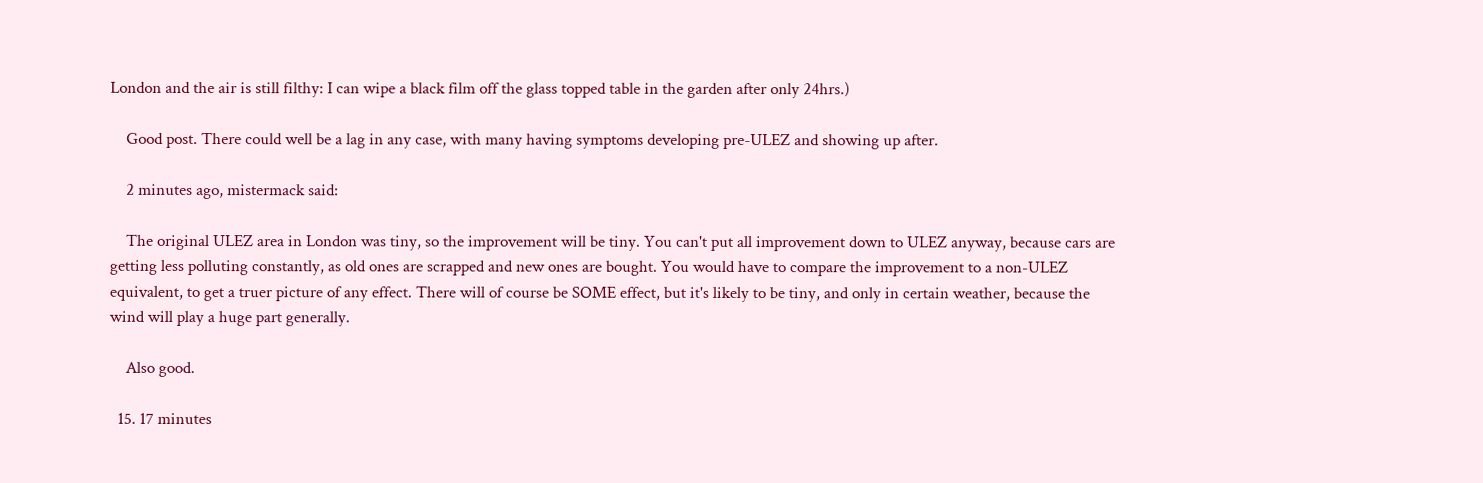London and the air is still filthy: I can wipe a black film off the glass topped table in the garden after only 24hrs.)

    Good post. There could well be a lag in any case, with many having symptoms developing pre-ULEZ and showing up after.

    2 minutes ago, mistermack said:

    The original ULEZ area in London was tiny, so the improvement will be tiny. You can't put all improvement down to ULEZ anyway, because cars are getting less polluting constantly, as old ones are scrapped and new ones are bought. You would have to compare the improvement to a non-ULEZ equivalent, to get a truer picture of any effect. There will of course be SOME effect, but it's likely to be tiny, and only in certain weather, because the wind will play a huge part generally.

    Also good.

  15. 17 minutes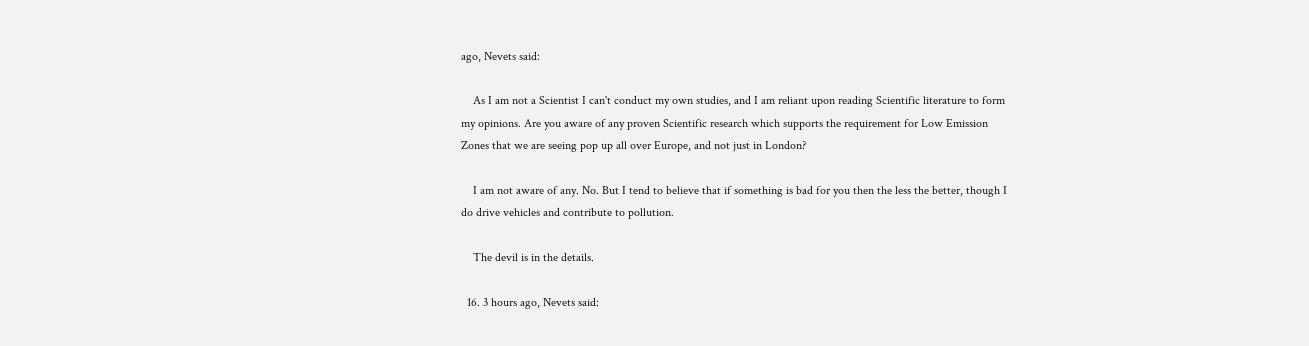ago, Nevets said:

    As I am not a Scientist I can't conduct my own studies, and I am reliant upon reading Scientific literature to form my opinions. Are you aware of any proven Scientific research which supports the requirement for Low Emission Zones that we are seeing pop up all over Europe, and not just in London?

    I am not aware of any. No. But I tend to believe that if something is bad for you then the less the better, though I do drive vehicles and contribute to pollution.

    The devil is in the details.

  16. 3 hours ago, Nevets said: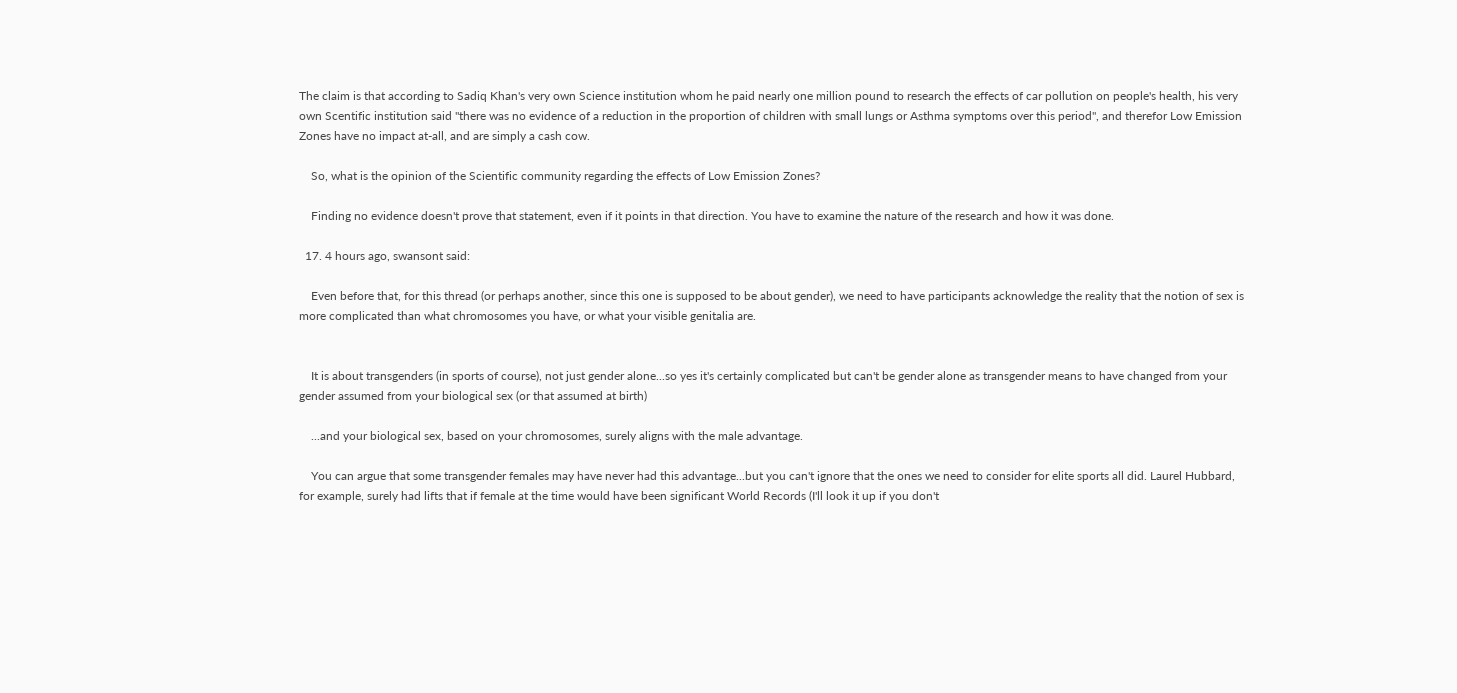The claim is that according to Sadiq Khan's very own Science institution whom he paid nearly one million pound to research the effects of car pollution on people's health, his very own Scentific institution said "there was no evidence of a reduction in the proportion of children with small lungs or Asthma symptoms over this period", and therefor Low Emission Zones have no impact at-all, and are simply a cash cow.

    So, what is the opinion of the Scientific community regarding the effects of Low Emission Zones?

    Finding no evidence doesn't prove that statement, even if it points in that direction. You have to examine the nature of the research and how it was done.

  17. 4 hours ago, swansont said:

    Even before that, for this thread (or perhaps another, since this one is supposed to be about gender), we need to have participants acknowledge the reality that the notion of sex is more complicated than what chromosomes you have, or what your visible genitalia are.


    It is about transgenders (in sports of course), not just gender alone...so yes it's certainly complicated but can't be gender alone as transgender means to have changed from your gender assumed from your biological sex (or that assumed at birth)

    ...and your biological sex, based on your chromosomes, surely aligns with the male advantage.

    You can argue that some transgender females may have never had this advantage...but you can't ignore that the ones we need to consider for elite sports all did. Laurel Hubbard, for example, surely had lifts that if female at the time would have been significant World Records (I'll look it up if you don't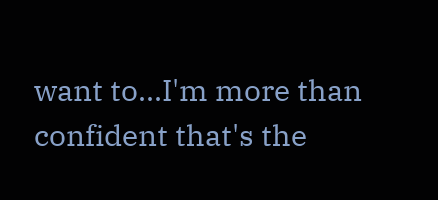want to...I'm more than confident that's the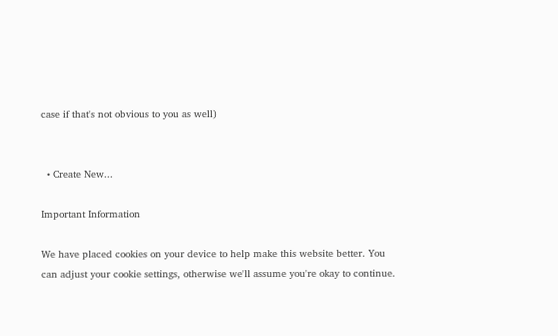case if that's not obvious to you as well)


  • Create New...

Important Information

We have placed cookies on your device to help make this website better. You can adjust your cookie settings, otherwise we'll assume you're okay to continue.